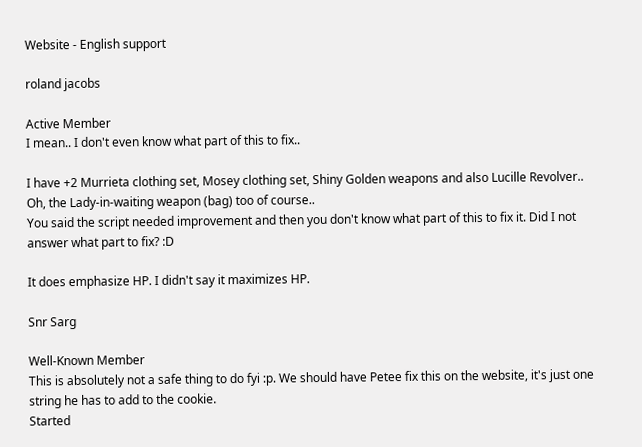Website - English support

roland jacobs

Active Member
I mean.. I don't even know what part of this to fix..

I have +2 Murrieta clothing set, Mosey clothing set, Shiny Golden weapons and also Lucille Revolver..
Oh, the Lady-in-waiting weapon (bag) too of course..
You said the script needed improvement and then you don't know what part of this to fix it. Did I not answer what part to fix? :D

It does emphasize HP. I didn't say it maximizes HP.

Snr Sarg

Well-Known Member
This is absolutely not a safe thing to do fyi :p. We should have Petee fix this on the website, it's just one string he has to add to the cookie.
Started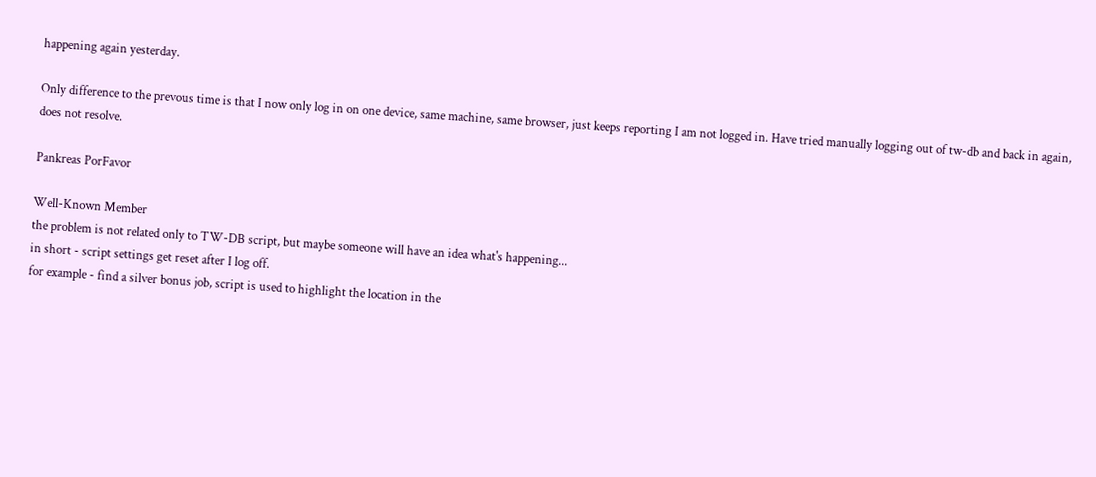happening again yesterday.

Only difference to the prevous time is that I now only log in on one device, same machine, same browser, just keeps reporting I am not logged in. Have tried manually logging out of tw-db and back in again, does not resolve.

Pankreas PorFavor

Well-Known Member
the problem is not related only to TW-DB script, but maybe someone will have an idea what's happening...
in short - script settings get reset after I log off.
for example - find a silver bonus job, script is used to highlight the location in the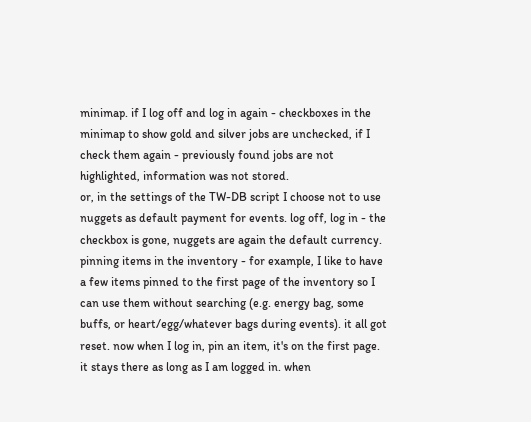minimap. if I log off and log in again - checkboxes in the minimap to show gold and silver jobs are unchecked, if I check them again - previously found jobs are not highlighted, information was not stored.
or, in the settings of the TW-DB script I choose not to use nuggets as default payment for events. log off, log in - the checkbox is gone, nuggets are again the default currency.
pinning items in the inventory - for example, I like to have a few items pinned to the first page of the inventory so I can use them without searching (e.g. energy bag, some buffs, or heart/egg/whatever bags during events). it all got reset. now when I log in, pin an item, it's on the first page. it stays there as long as I am logged in. when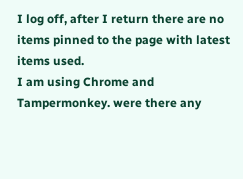I log off, after I return there are no items pinned to the page with latest items used.
I am using Chrome and Tampermonkey. were there any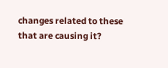changes related to these that are causing it?